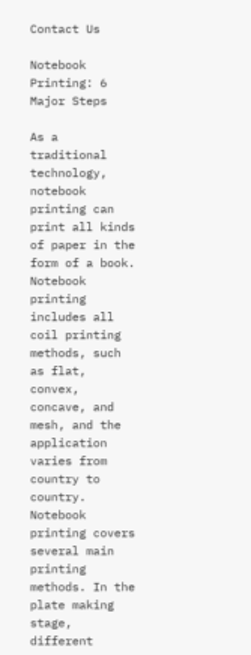Contact Us

Notebook Printing: 6 Major Steps

As a traditional technology, notebook printing can print all kinds of paper in the form of a book. Notebook printing includes all coil printing methods, such as flat, convex, concave, and mesh, and the application varies from country to country. Notebook printing covers several main printing methods. In the plate making stage, different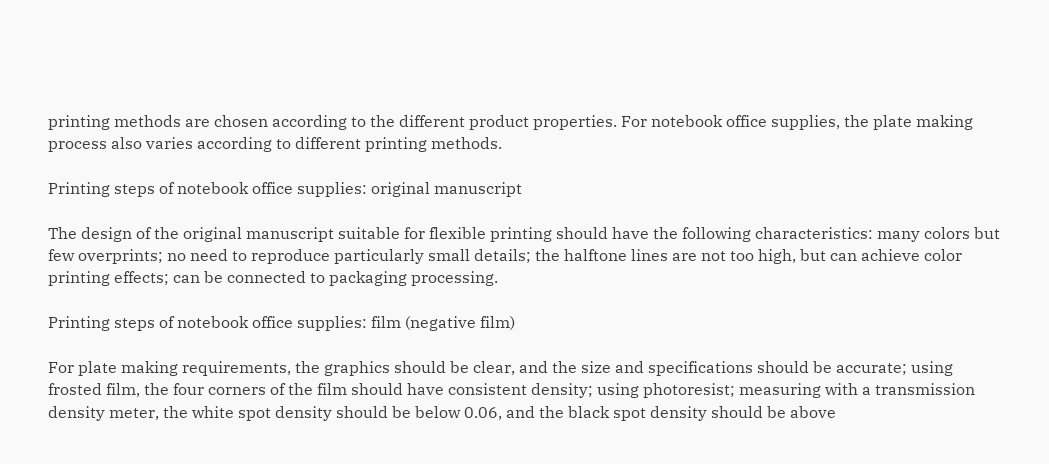printing methods are chosen according to the different product properties. For notebook office supplies, the plate making process also varies according to different printing methods.

Printing steps of notebook office supplies: original manuscript

The design of the original manuscript suitable for flexible printing should have the following characteristics: many colors but few overprints; no need to reproduce particularly small details; the halftone lines are not too high, but can achieve color printing effects; can be connected to packaging processing.

Printing steps of notebook office supplies: film (negative film)

For plate making requirements, the graphics should be clear, and the size and specifications should be accurate; using frosted film, the four corners of the film should have consistent density; using photoresist; measuring with a transmission density meter, the white spot density should be below 0.06, and the black spot density should be above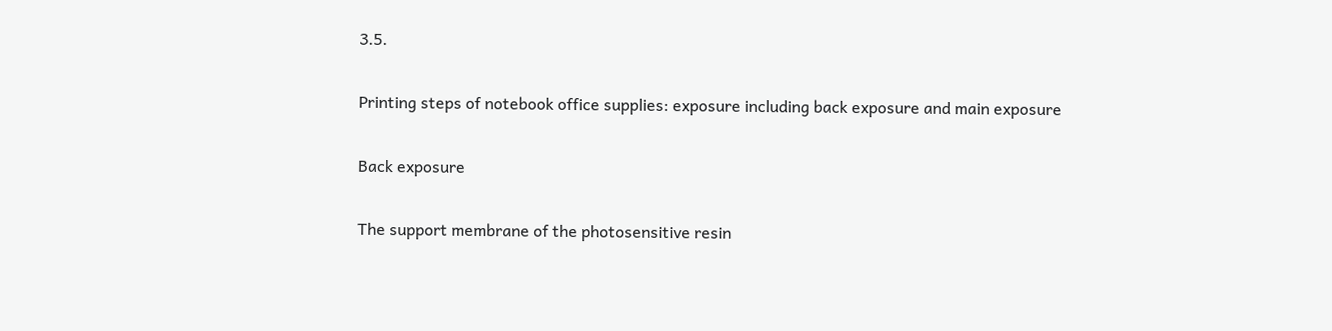3.5.

Printing steps of notebook office supplies: exposure including back exposure and main exposure

Back exposure

The support membrane of the photosensitive resin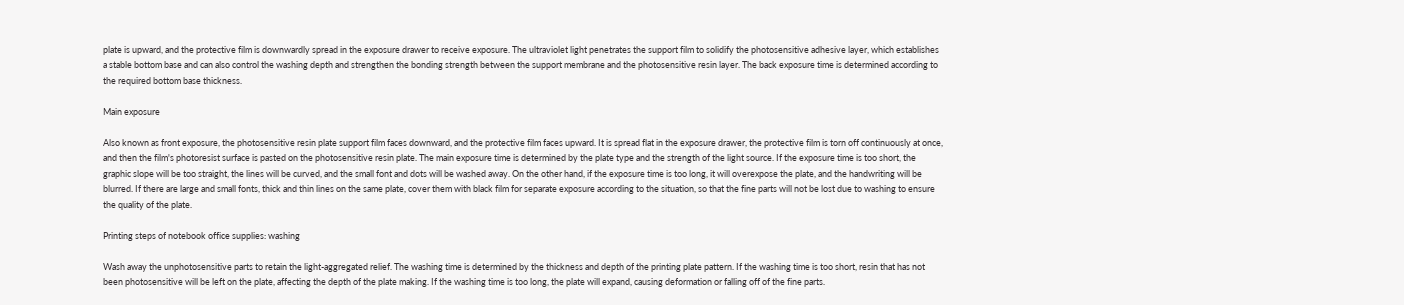plate is upward, and the protective film is downwardly spread in the exposure drawer to receive exposure. The ultraviolet light penetrates the support film to solidify the photosensitive adhesive layer, which establishes a stable bottom base and can also control the washing depth and strengthen the bonding strength between the support membrane and the photosensitive resin layer. The back exposure time is determined according to the required bottom base thickness.

Main exposure

Also known as front exposure, the photosensitive resin plate support film faces downward, and the protective film faces upward. It is spread flat in the exposure drawer, the protective film is torn off continuously at once, and then the film's photoresist surface is pasted on the photosensitive resin plate. The main exposure time is determined by the plate type and the strength of the light source. If the exposure time is too short, the graphic slope will be too straight, the lines will be curved, and the small font and dots will be washed away. On the other hand, if the exposure time is too long, it will overexpose the plate, and the handwriting will be blurred. If there are large and small fonts, thick and thin lines on the same plate, cover them with black film for separate exposure according to the situation, so that the fine parts will not be lost due to washing to ensure the quality of the plate.

Printing steps of notebook office supplies: washing

Wash away the unphotosensitive parts to retain the light-aggregated relief. The washing time is determined by the thickness and depth of the printing plate pattern. If the washing time is too short, resin that has not been photosensitive will be left on the plate, affecting the depth of the plate making. If the washing time is too long, the plate will expand, causing deformation or falling off of the fine parts.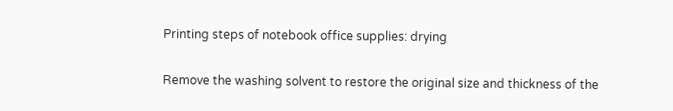Printing steps of notebook office supplies: drying

Remove the washing solvent to restore the original size and thickness of the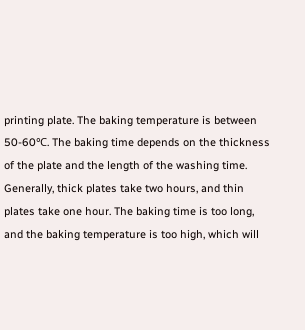printing plate. The baking temperature is between 50-60℃. The baking time depends on the thickness of the plate and the length of the washing time. Generally, thick plates take two hours, and thin plates take one hour. The baking time is too long, and the baking temperature is too high, which will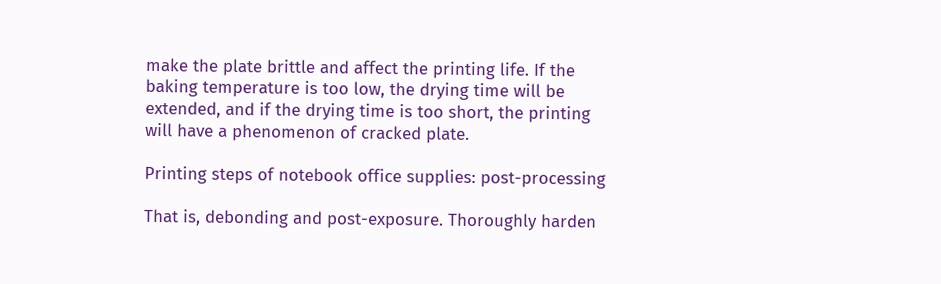make the plate brittle and affect the printing life. If the baking temperature is too low, the drying time will be extended, and if the drying time is too short, the printing will have a phenomenon of cracked plate.

Printing steps of notebook office supplies: post-processing

That is, debonding and post-exposure. Thoroughly harden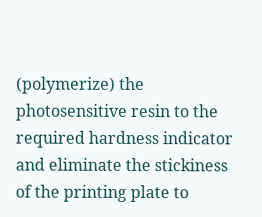(polymerize) the photosensitive resin to the required hardness indicator and eliminate the stickiness of the printing plate to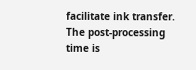facilitate ink transfer. The post-processing time is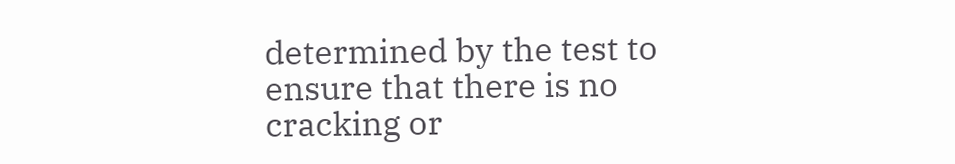determined by the test to ensure that there is no cracking or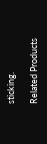sticking.

Related Products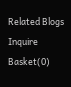Related Blogs
Inquire Basket(0)